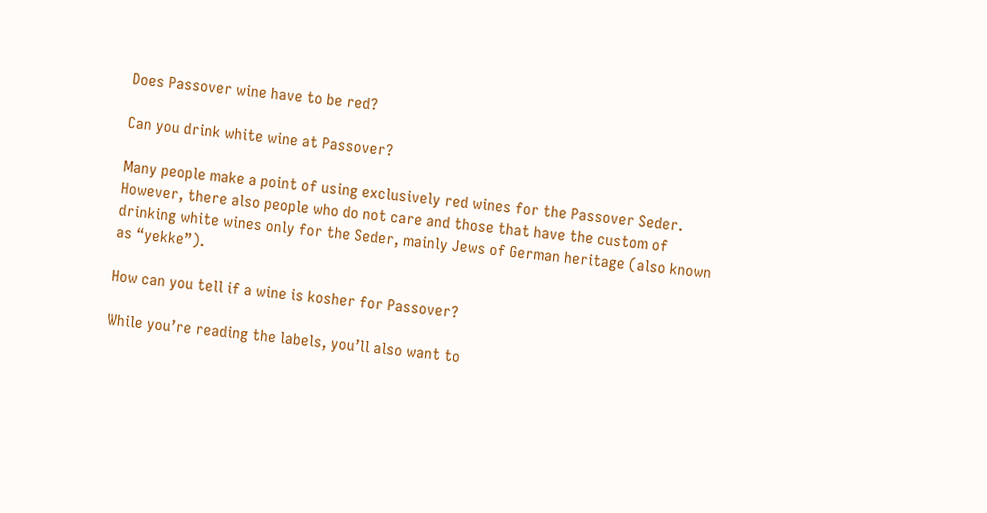Does Passover wine have to be red?

Can you drink white wine at Passover?

Many people make a point of using exclusively red wines for the Passover Seder. However, there also people who do not care and those that have the custom of drinking white wines only for the Seder, mainly Jews of German heritage (also known as “yekke”).

How can you tell if a wine is kosher for Passover?

While you’re reading the labels, you’ll also want to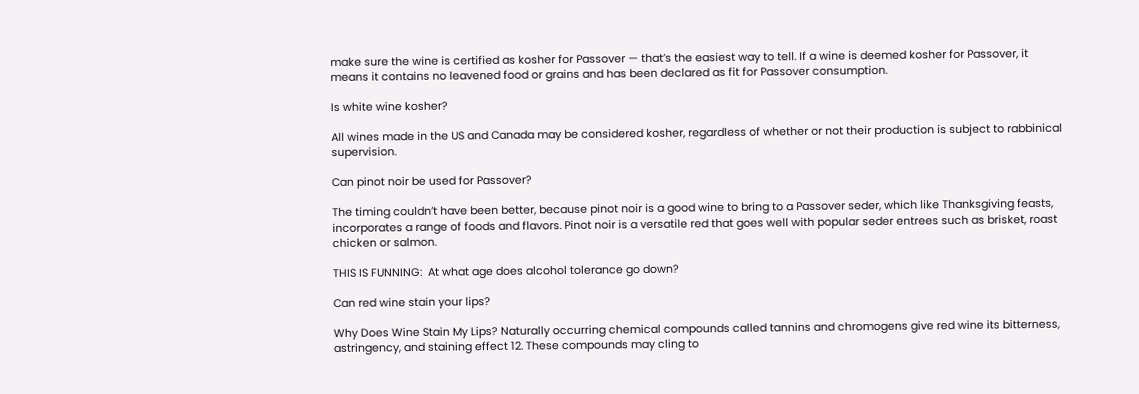make sure the wine is certified as kosher for Passover — that’s the easiest way to tell. If a wine is deemed kosher for Passover, it means it contains no leavened food or grains and has been declared as fit for Passover consumption.

Is white wine kosher?

All wines made in the US and Canada may be considered kosher, regardless of whether or not their production is subject to rabbinical supervision.

Can pinot noir be used for Passover?

The timing couldn’t have been better, because pinot noir is a good wine to bring to a Passover seder, which like Thanksgiving feasts, incorporates a range of foods and flavors. Pinot noir is a versatile red that goes well with popular seder entrees such as brisket, roast chicken or salmon.

THIS IS FUNNING:  At what age does alcohol tolerance go down?

Can red wine stain your lips?

Why Does Wine Stain My Lips? Naturally occurring chemical compounds called tannins and chromogens give red wine its bitterness, astringency, and staining effect 12. These compounds may cling to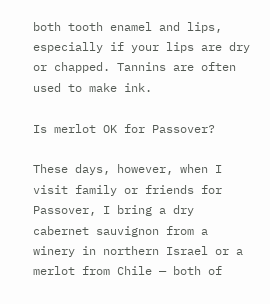both tooth enamel and lips, especially if your lips are dry or chapped. Tannins are often used to make ink.

Is merlot OK for Passover?

These days, however, when I visit family or friends for Passover, I bring a dry cabernet sauvignon from a winery in northern Israel or a merlot from Chile — both of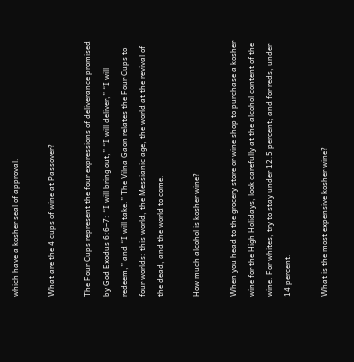which have a kosher seal of approval.

What are the 4 cups of wine at Passover?

The Four Cups represent the four expressions of deliverance promised by God Exodus 6:6–7: “I will bring out,” “I will deliver,” “I will redeem,” and “I will take.” The Vilna Gaon relates the Four Cups to four worlds: this world, the Messianic age, the world at the revival of the dead, and the world to come.

How much alcohol is kosher wine?

When you head to the grocery store or wine shop to purchase a kosher wine for the High Holidays, look carefully at the alcohol content of the wine. For whites, try to stay under 12.5 percent; and for reds, under 14 percent.

What is the most expensive kosher wine?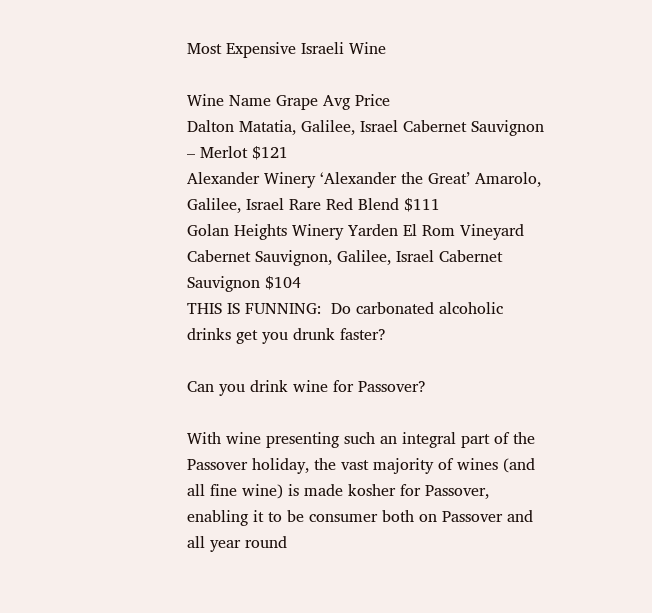Most Expensive Israeli Wine

Wine Name Grape Avg Price
Dalton Matatia, Galilee, Israel Cabernet Sauvignon – Merlot $121
Alexander Winery ‘Alexander the Great’ Amarolo, Galilee, Israel Rare Red Blend $111
Golan Heights Winery Yarden El Rom Vineyard Cabernet Sauvignon, Galilee, Israel Cabernet Sauvignon $104
THIS IS FUNNING:  Do carbonated alcoholic drinks get you drunk faster?

Can you drink wine for Passover?

With wine presenting such an integral part of the Passover holiday, the vast majority of wines (and all fine wine) is made kosher for Passover, enabling it to be consumer both on Passover and all year round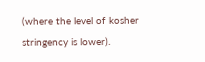(where the level of kosher stringency is lower).